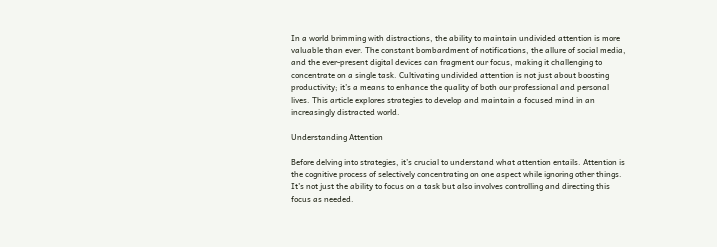In a world brimming with distractions, the ability to maintain undivided attention is more valuable than ever. The constant bombardment of notifications, the allure of social media, and the ever-present digital devices can fragment our focus, making it challenging to concentrate on a single task. Cultivating undivided attention is not just about boosting productivity; it’s a means to enhance the quality of both our professional and personal lives. This article explores strategies to develop and maintain a focused mind in an increasingly distracted world.

Understanding Attention

Before delving into strategies, it’s crucial to understand what attention entails. Attention is the cognitive process of selectively concentrating on one aspect while ignoring other things. It’s not just the ability to focus on a task but also involves controlling and directing this focus as needed.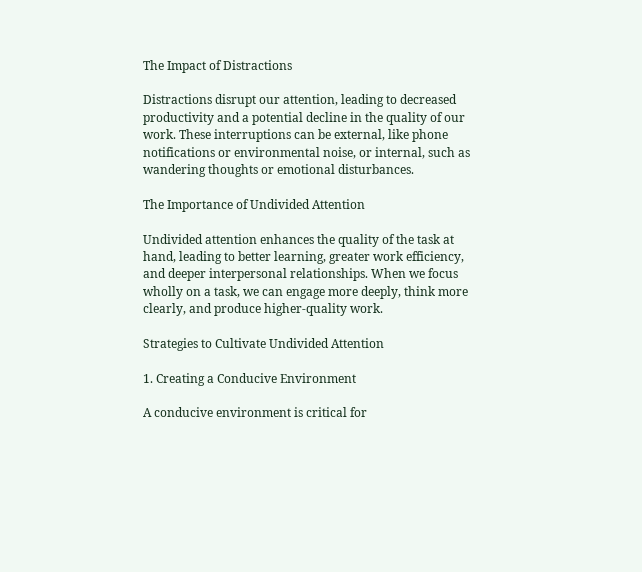The Impact of Distractions

Distractions disrupt our attention, leading to decreased productivity and a potential decline in the quality of our work. These interruptions can be external, like phone notifications or environmental noise, or internal, such as wandering thoughts or emotional disturbances.

The Importance of Undivided Attention

Undivided attention enhances the quality of the task at hand, leading to better learning, greater work efficiency, and deeper interpersonal relationships. When we focus wholly on a task, we can engage more deeply, think more clearly, and produce higher-quality work.

Strategies to Cultivate Undivided Attention

1. Creating a Conducive Environment

A conducive environment is critical for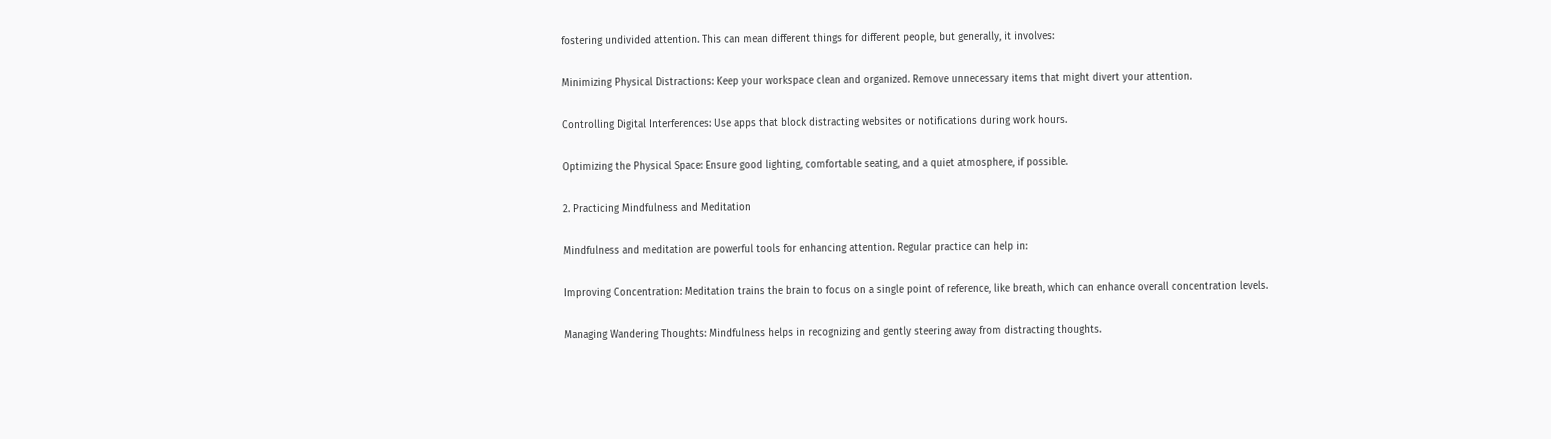fostering undivided attention. This can mean different things for different people, but generally, it involves:

Minimizing Physical Distractions: Keep your workspace clean and organized. Remove unnecessary items that might divert your attention.

Controlling Digital Interferences: Use apps that block distracting websites or notifications during work hours.

Optimizing the Physical Space: Ensure good lighting, comfortable seating, and a quiet atmosphere, if possible.

2. Practicing Mindfulness and Meditation

Mindfulness and meditation are powerful tools for enhancing attention. Regular practice can help in:

Improving Concentration: Meditation trains the brain to focus on a single point of reference, like breath, which can enhance overall concentration levels.

Managing Wandering Thoughts: Mindfulness helps in recognizing and gently steering away from distracting thoughts.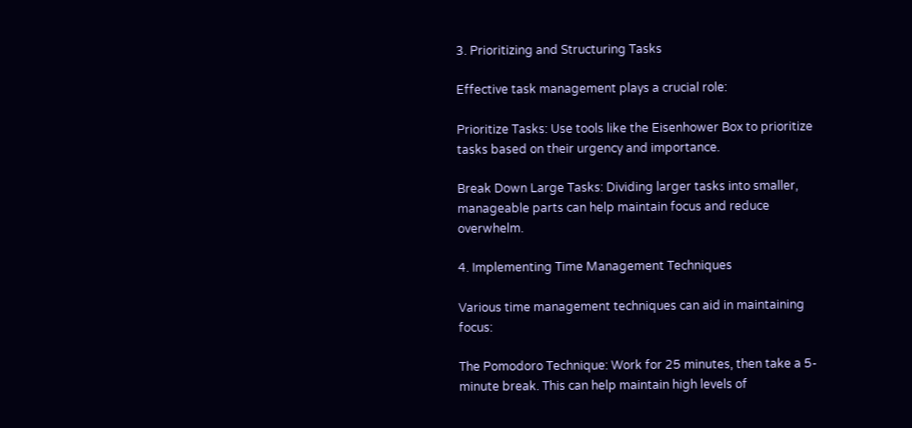3. Prioritizing and Structuring Tasks

Effective task management plays a crucial role:

Prioritize Tasks: Use tools like the Eisenhower Box to prioritize tasks based on their urgency and importance.

Break Down Large Tasks: Dividing larger tasks into smaller, manageable parts can help maintain focus and reduce overwhelm.

4. Implementing Time Management Techniques

Various time management techniques can aid in maintaining focus:

The Pomodoro Technique: Work for 25 minutes, then take a 5-minute break. This can help maintain high levels of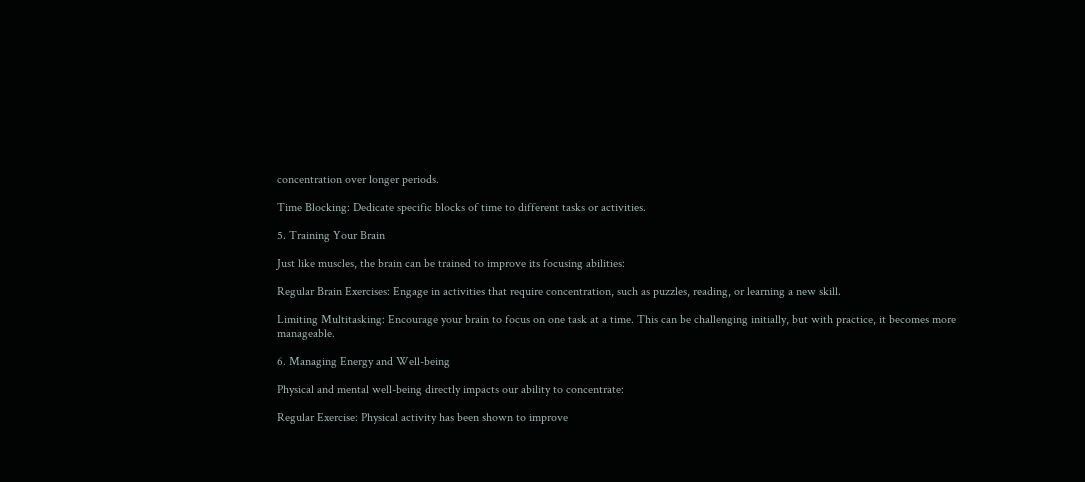concentration over longer periods.

Time Blocking: Dedicate specific blocks of time to different tasks or activities.

5. Training Your Brain

Just like muscles, the brain can be trained to improve its focusing abilities:

Regular Brain Exercises: Engage in activities that require concentration, such as puzzles, reading, or learning a new skill.

Limiting Multitasking: Encourage your brain to focus on one task at a time. This can be challenging initially, but with practice, it becomes more manageable.

6. Managing Energy and Well-being

Physical and mental well-being directly impacts our ability to concentrate:

Regular Exercise: Physical activity has been shown to improve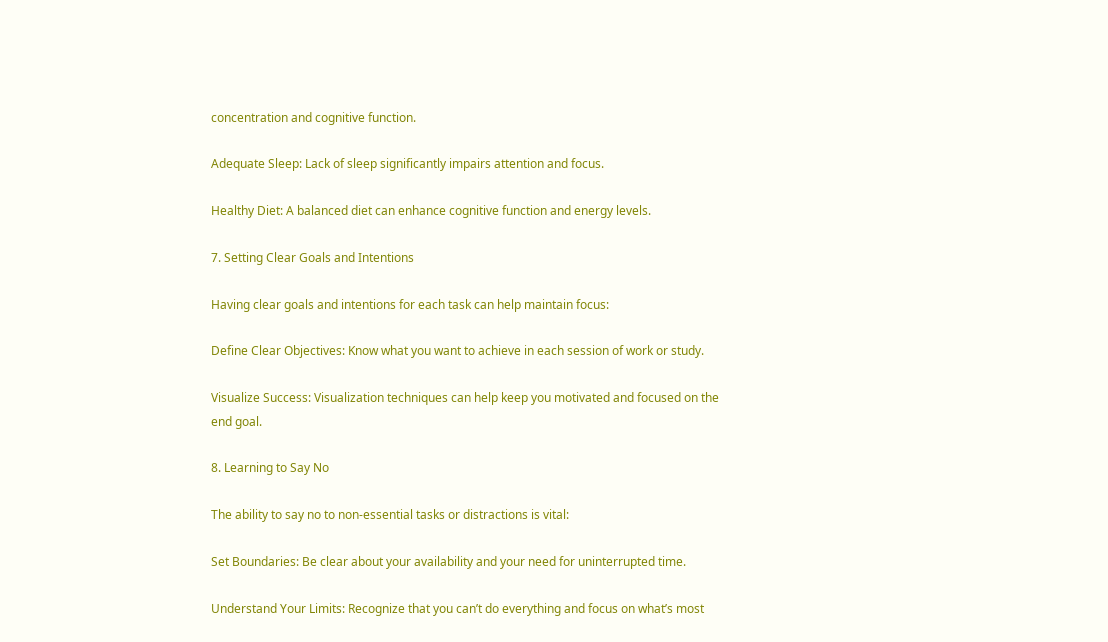concentration and cognitive function.

Adequate Sleep: Lack of sleep significantly impairs attention and focus.

Healthy Diet: A balanced diet can enhance cognitive function and energy levels.

7. Setting Clear Goals and Intentions

Having clear goals and intentions for each task can help maintain focus:

Define Clear Objectives: Know what you want to achieve in each session of work or study.

Visualize Success: Visualization techniques can help keep you motivated and focused on the end goal.

8. Learning to Say No

The ability to say no to non-essential tasks or distractions is vital:

Set Boundaries: Be clear about your availability and your need for uninterrupted time.

Understand Your Limits: Recognize that you can’t do everything and focus on what’s most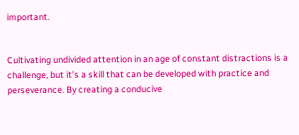important.


Cultivating undivided attention in an age of constant distractions is a challenge, but it’s a skill that can be developed with practice and perseverance. By creating a conducive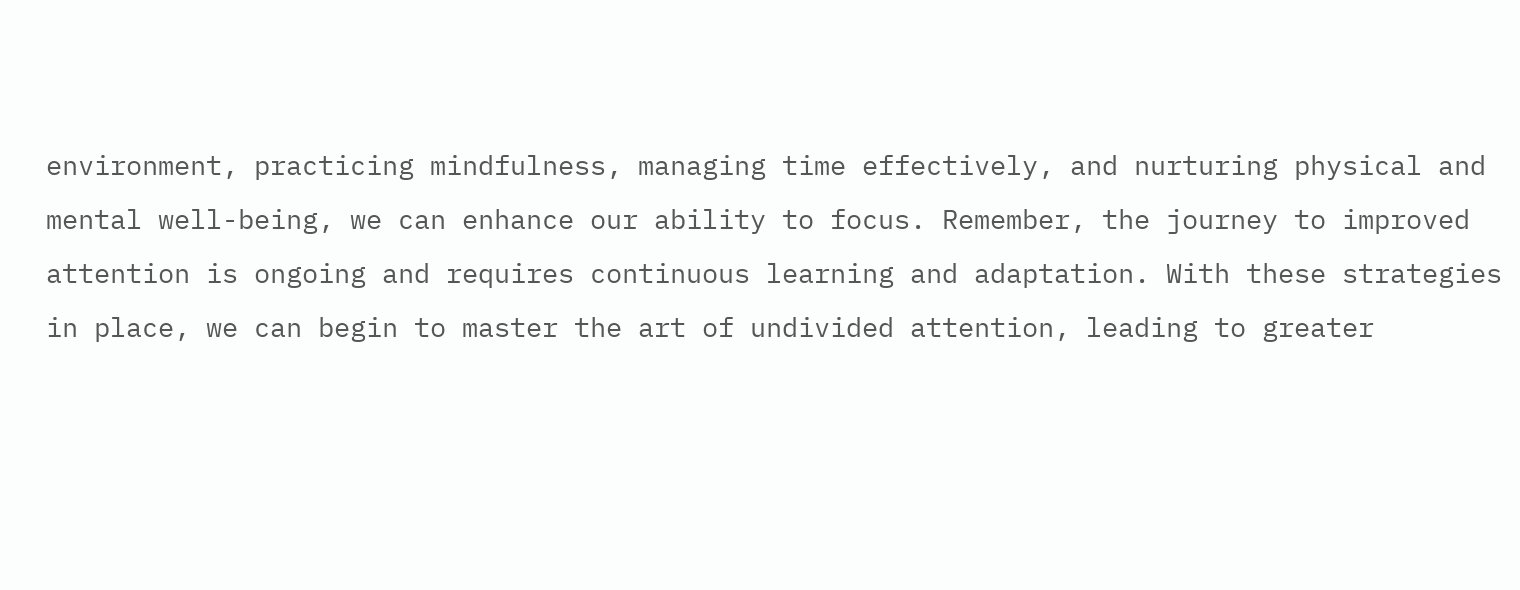environment, practicing mindfulness, managing time effectively, and nurturing physical and mental well-being, we can enhance our ability to focus. Remember, the journey to improved attention is ongoing and requires continuous learning and adaptation. With these strategies in place, we can begin to master the art of undivided attention, leading to greater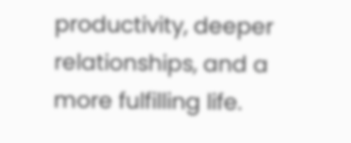productivity, deeper relationships, and a more fulfilling life.